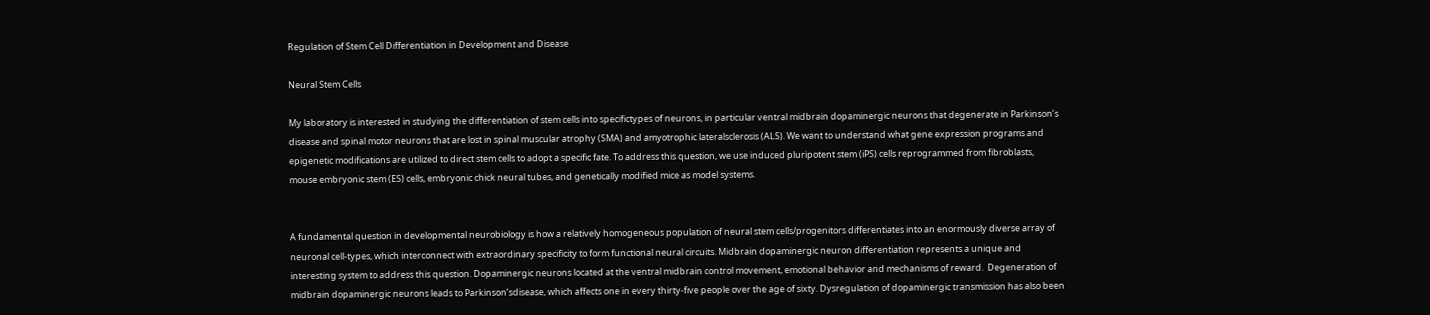Regulation of Stem Cell Differentiation in Development and Disease

Neural Stem Cells

My laboratory is interested in studying the differentiation of stem cells into specifictypes of neurons, in particular ventral midbrain dopaminergic neurons that degenerate in Parkinson’s disease and spinal motor neurons that are lost in spinal muscular atrophy (SMA) and amyotrophic lateralsclerosis (ALS). We want to understand what gene expression programs and epigenetic modifications are utilized to direct stem cells to adopt a specific fate. To address this question, we use induced pluripotent stem (iPS) cells reprogrammed from fibroblasts, mouse embryonic stem (ES) cells, embryonic chick neural tubes, and genetically modified mice as model systems.


A fundamental question in developmental neurobiology is how a relatively homogeneous population of neural stem cells/progenitors differentiates into an enormously diverse array of neuronal cell-types, which interconnect with extraordinary specificity to form functional neural circuits. Midbrain dopaminergic neuron differentiation represents a unique and interesting system to address this question. Dopaminergic neurons located at the ventral midbrain control movement, emotional behavior and mechanisms of reward.  Degeneration of midbrain dopaminergic neurons leads to Parkinson’sdisease, which affects one in every thirty-five people over the age of sixty. Dysregulation of dopaminergic transmission has also been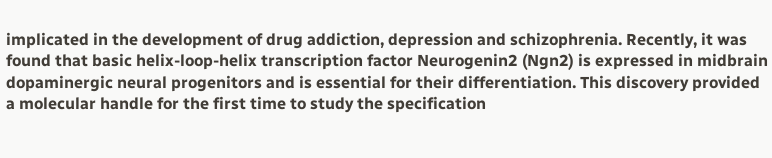implicated in the development of drug addiction, depression and schizophrenia. Recently, it was found that basic helix-loop-helix transcription factor Neurogenin2 (Ngn2) is expressed in midbrain dopaminergic neural progenitors and is essential for their differentiation. This discovery provided a molecular handle for the first time to study the specification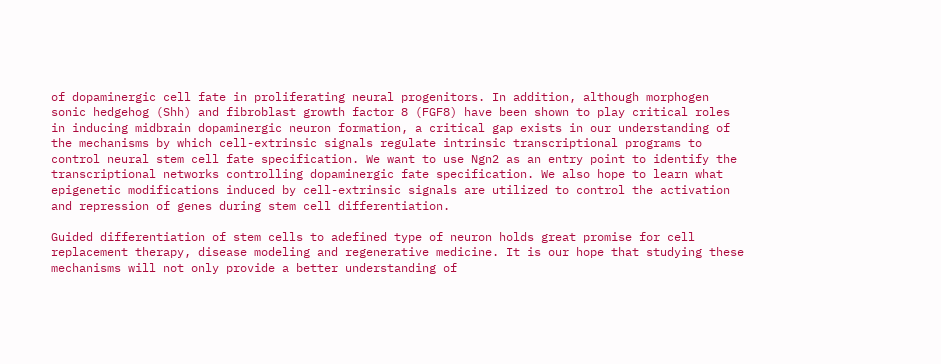of dopaminergic cell fate in proliferating neural progenitors. In addition, although morphogen sonic hedgehog (Shh) and fibroblast growth factor 8 (FGF8) have been shown to play critical roles in inducing midbrain dopaminergic neuron formation, a critical gap exists in our understanding of the mechanisms by which cell-extrinsic signals regulate intrinsic transcriptional programs to control neural stem cell fate specification. We want to use Ngn2 as an entry point to identify the transcriptional networks controlling dopaminergic fate specification. We also hope to learn what epigenetic modifications induced by cell-extrinsic signals are utilized to control the activation and repression of genes during stem cell differentiation.

Guided differentiation of stem cells to adefined type of neuron holds great promise for cell replacement therapy, disease modeling and regenerative medicine. It is our hope that studying these mechanisms will not only provide a better understanding of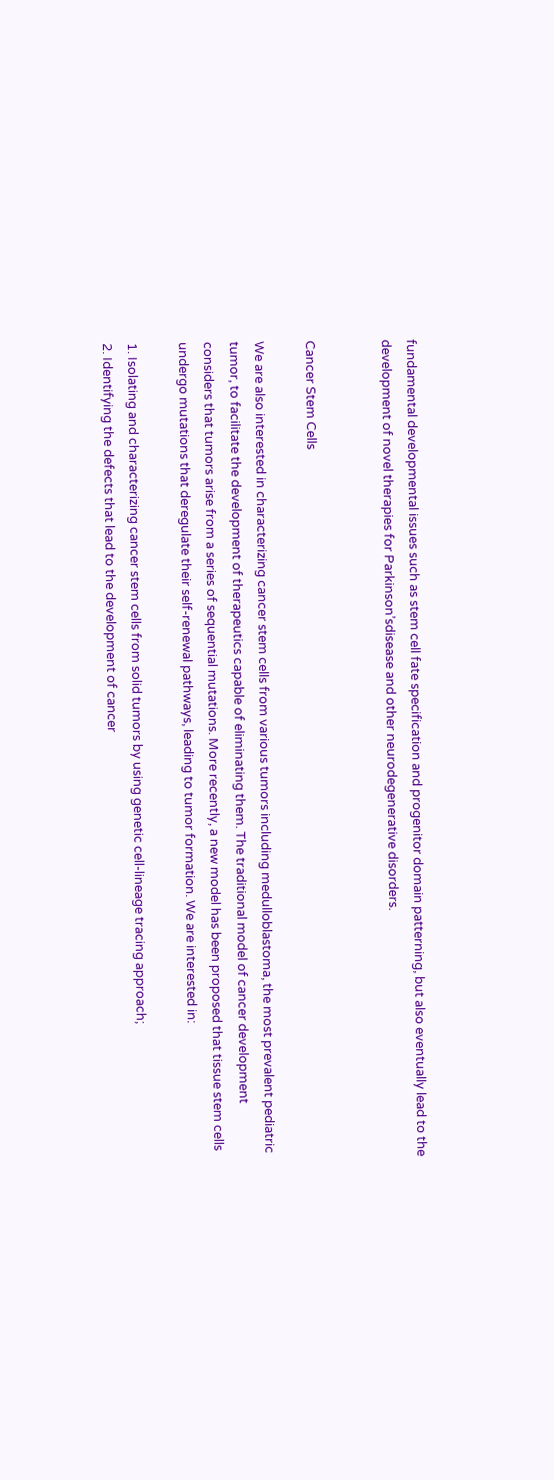fundamental developmental issues such as stem cell fate specification and progenitor domain patterning, but also eventually lead to the development of novel therapies for Parkinson’sdisease and other neurodegenerative disorders.


Cancer Stem Cells

We are also interested in characterizing cancer stem cells from various tumors including medulloblastoma, the most prevalent pediatric tumor, to facilitate the development of therapeutics capable of eliminating them. The traditional model of cancer development considers that tumors arise from a series of sequential mutations. More recently, a new model has been proposed that tissue stem cells undergo mutations that deregulate their self-renewal pathways, leading to tumor formation. We are interested in:

1. Isolating and characterizing cancer stem cells from solid tumors by using genetic cell-lineage tracing approach;
2. Identifying the defects that lead to the development of cancer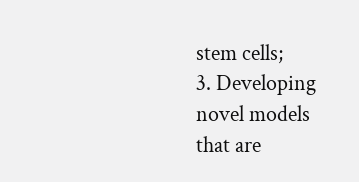stem cells;
3. Developing novel models that are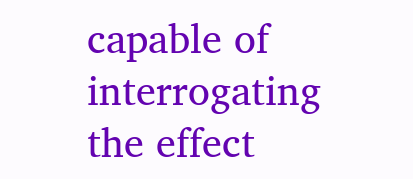capable of interrogating the effect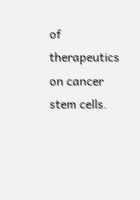of therapeutics on cancer stem cells.